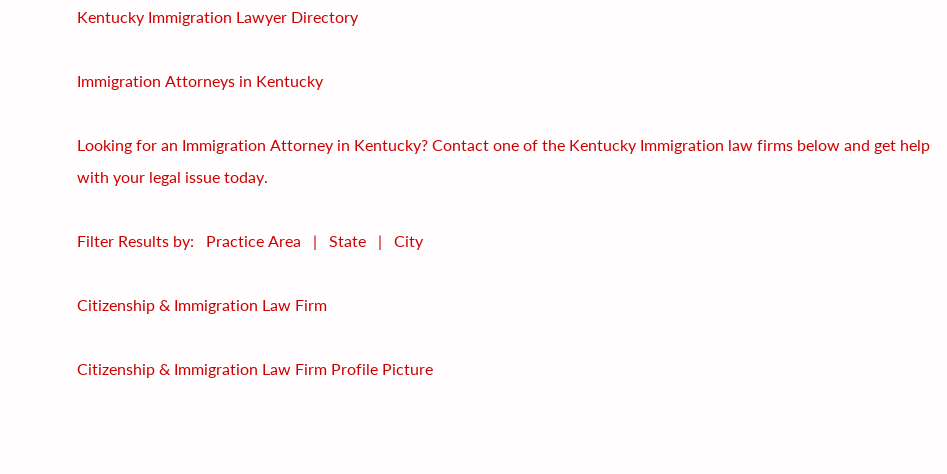Kentucky Immigration Lawyer Directory

Immigration Attorneys in Kentucky

Looking for an Immigration Attorney in Kentucky? Contact one of the Kentucky Immigration law firms below and get help with your legal issue today.

Filter Results by:   Practice Area   |   State   |   City

Citizenship & Immigration Law Firm

Citizenship & Immigration Law Firm Profile Picture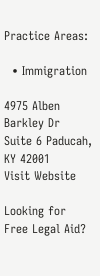Practice Areas:

  • Immigration

4975 Alben Barkley Dr
Suite 6 Paducah, KY 42001
Visit Website

Looking for Free Legal Aid?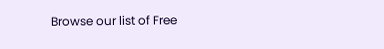Browse our list of Free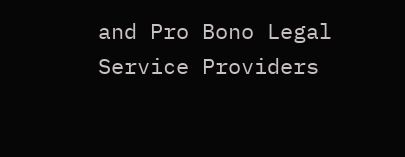and Pro Bono Legal Service Providers